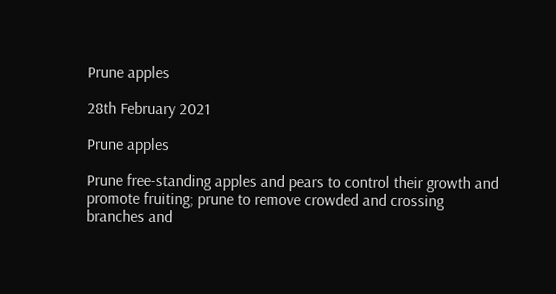Prune apples

28th February 2021

Prune apples

Prune free-standing apples and pears to control their growth and promote fruiting; prune to remove crowded and crossing branches and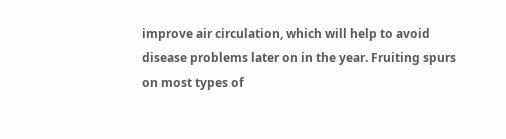improve air circulation, which will help to avoid disease problems later on in the year. Fruiting spurs on most types of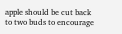apple should be cut back to two buds to encourage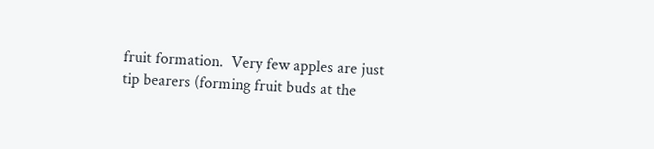fruit formation.  Very few apples are just tip bearers (forming fruit buds at the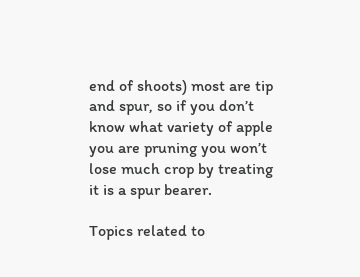end of shoots) most are tip and spur, so if you don’t know what variety of apple you are pruning you won’t lose much crop by treating it is a spur bearer.

Topics related to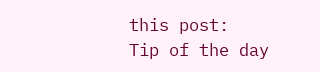this post:
Tip of the day